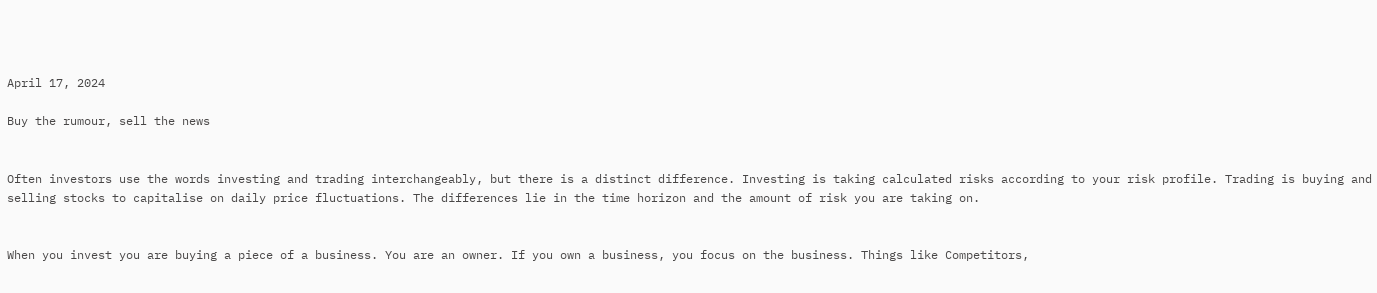April 17, 2024

Buy the rumour, sell the news


Often investors use the words investing and trading interchangeably, but there is a distinct difference. Investing is taking calculated risks according to your risk profile. Trading is buying and selling stocks to capitalise on daily price fluctuations. The differences lie in the time horizon and the amount of risk you are taking on.


When you invest you are buying a piece of a business. You are an owner. If you own a business, you focus on the business. Things like Competitors,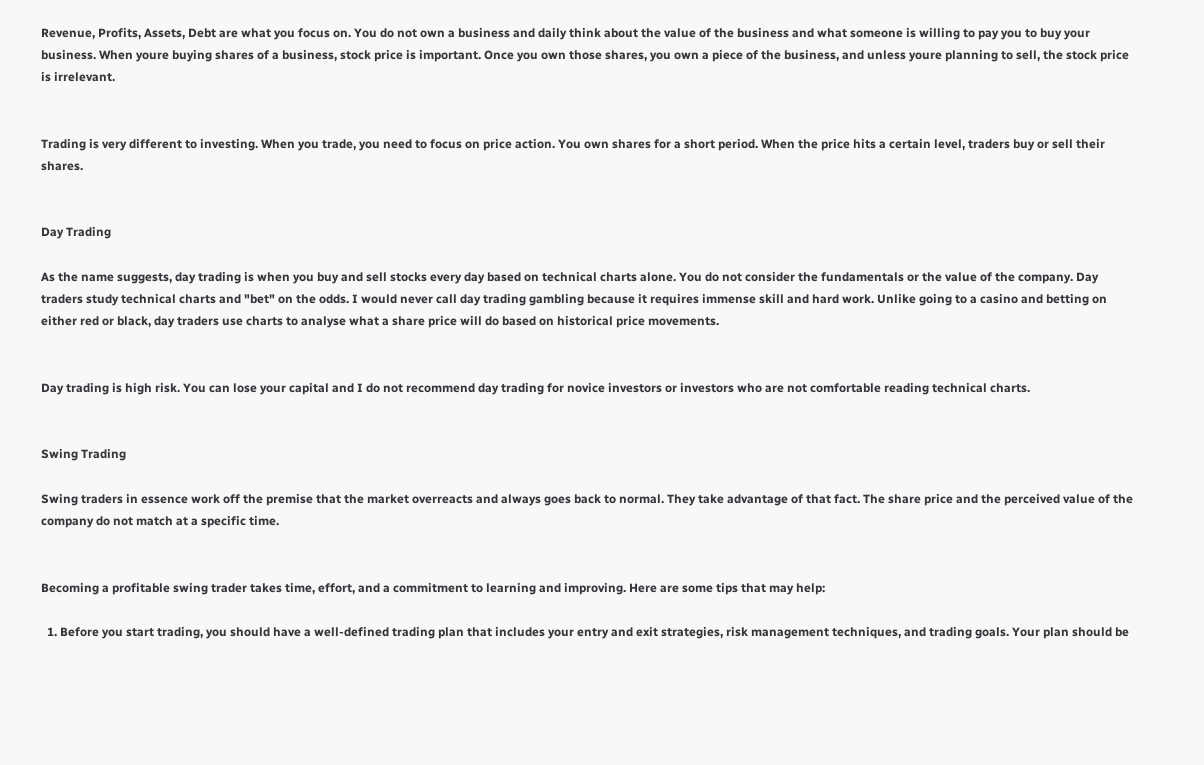Revenue, Profits, Assets, Debt are what you focus on. You do not own a business and daily think about the value of the business and what someone is willing to pay you to buy your business. When youre buying shares of a business, stock price is important. Once you own those shares, you own a piece of the business, and unless youre planning to sell, the stock price is irrelevant.


Trading is very different to investing. When you trade, you need to focus on price action. You own shares for a short period. When the price hits a certain level, traders buy or sell their shares.


Day Trading

As the name suggests, day trading is when you buy and sell stocks every day based on technical charts alone. You do not consider the fundamentals or the value of the company. Day traders study technical charts and "bet" on the odds. I would never call day trading gambling because it requires immense skill and hard work. Unlike going to a casino and betting on either red or black, day traders use charts to analyse what a share price will do based on historical price movements.


Day trading is high risk. You can lose your capital and I do not recommend day trading for novice investors or investors who are not comfortable reading technical charts.


Swing Trading

Swing traders in essence work off the premise that the market overreacts and always goes back to normal. They take advantage of that fact. The share price and the perceived value of the company do not match at a specific time.


Becoming a profitable swing trader takes time, effort, and a commitment to learning and improving. Here are some tips that may help:

  1. Before you start trading, you should have a well-defined trading plan that includes your entry and exit strategies, risk management techniques, and trading goals. Your plan should be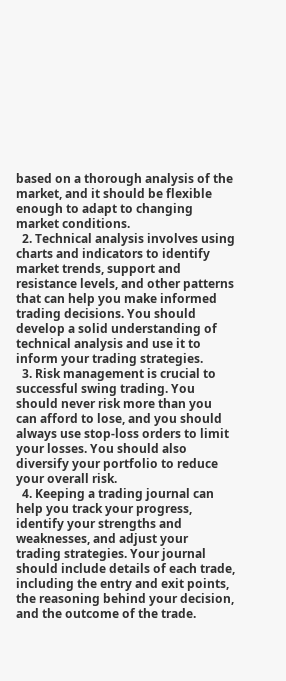based on a thorough analysis of the market, and it should be flexible enough to adapt to changing market conditions.
  2. Technical analysis involves using charts and indicators to identify market trends, support and resistance levels, and other patterns that can help you make informed trading decisions. You should develop a solid understanding of technical analysis and use it to inform your trading strategies.
  3. Risk management is crucial to successful swing trading. You should never risk more than you can afford to lose, and you should always use stop-loss orders to limit your losses. You should also diversify your portfolio to reduce your overall risk.
  4. Keeping a trading journal can help you track your progress, identify your strengths and weaknesses, and adjust your trading strategies. Your journal should include details of each trade, including the entry and exit points, the reasoning behind your decision, and the outcome of the trade.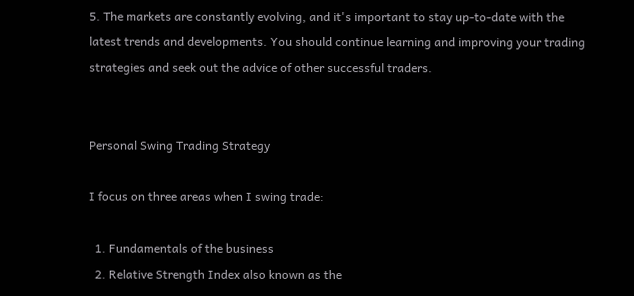5. The markets are constantly evolving, and it's important to stay up-to-date with the latest trends and developments. You should continue learning and improving your trading strategies and seek out the advice of other successful traders.


Personal Swing Trading Strategy

I focus on three areas when I swing trade:

  1. Fundamentals of the business
  2. Relative Strength Index also known as the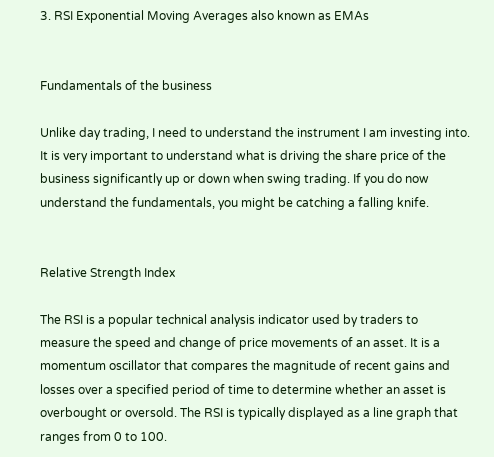3. RSI Exponential Moving Averages also known as EMAs


Fundamentals of the business

Unlike day trading, I need to understand the instrument I am investing into. It is very important to understand what is driving the share price of the business significantly up or down when swing trading. If you do now understand the fundamentals, you might be catching a falling knife.


Relative Strength Index

The RSI is a popular technical analysis indicator used by traders to measure the speed and change of price movements of an asset. It is a momentum oscillator that compares the magnitude of recent gains and losses over a specified period of time to determine whether an asset is overbought or oversold. The RSI is typically displayed as a line graph that ranges from 0 to 100.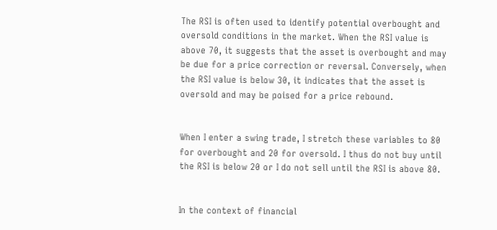The RSI is often used to identify potential overbought and oversold conditions in the market. When the RSI value is above 70, it suggests that the asset is overbought and may be due for a price correction or reversal. Conversely, when the RSI value is below 30, it indicates that the asset is oversold and may be poised for a price rebound.


When I enter a swing trade, I stretch these variables to 80 for overbought and 20 for oversold. I thus do not buy until the RSI is below 20 or I do not sell until the RSI is above 80.


In the context of financial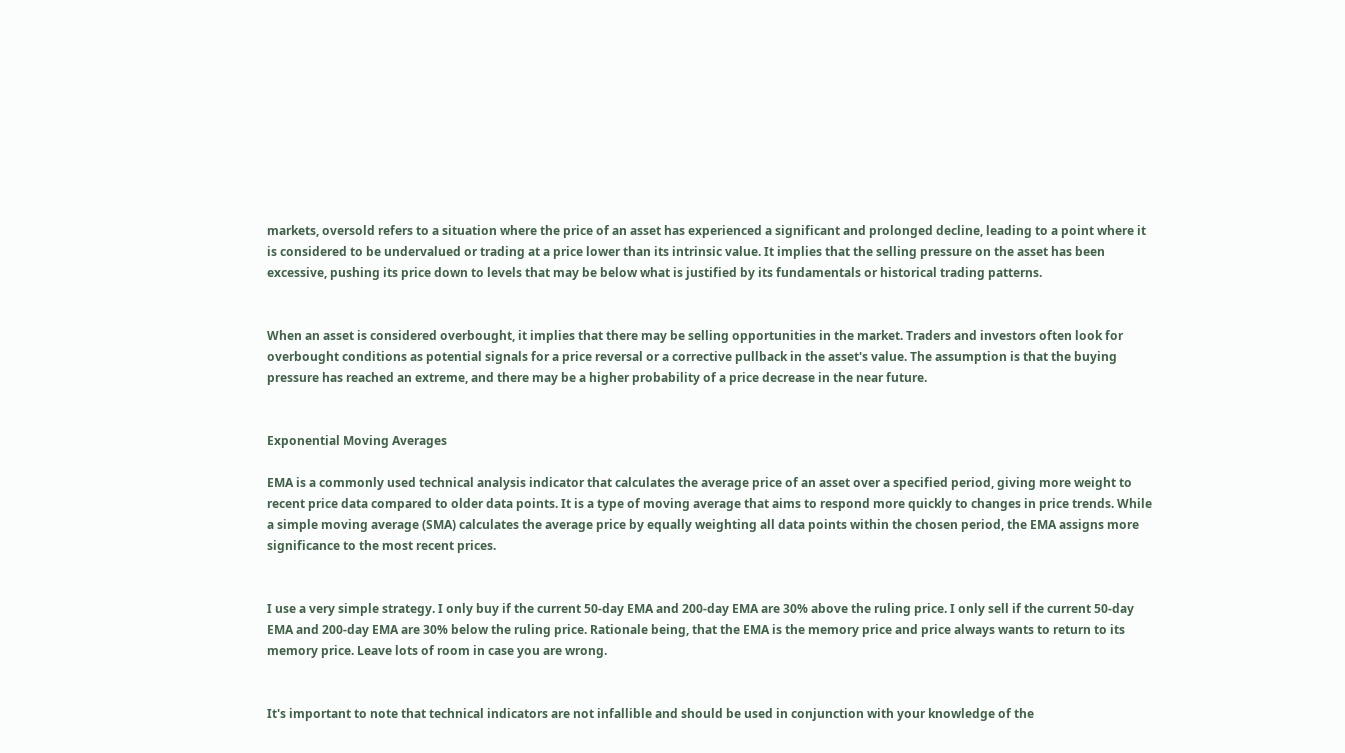markets, oversold refers to a situation where the price of an asset has experienced a significant and prolonged decline, leading to a point where it is considered to be undervalued or trading at a price lower than its intrinsic value. It implies that the selling pressure on the asset has been excessive, pushing its price down to levels that may be below what is justified by its fundamentals or historical trading patterns.


When an asset is considered overbought, it implies that there may be selling opportunities in the market. Traders and investors often look for overbought conditions as potential signals for a price reversal or a corrective pullback in the asset's value. The assumption is that the buying pressure has reached an extreme, and there may be a higher probability of a price decrease in the near future.


Exponential Moving Averages

EMA is a commonly used technical analysis indicator that calculates the average price of an asset over a specified period, giving more weight to recent price data compared to older data points. It is a type of moving average that aims to respond more quickly to changes in price trends. While a simple moving average (SMA) calculates the average price by equally weighting all data points within the chosen period, the EMA assigns more significance to the most recent prices.


I use a very simple strategy. I only buy if the current 50-day EMA and 200-day EMA are 30% above the ruling price. I only sell if the current 50-day EMA and 200-day EMA are 30% below the ruling price. Rationale being, that the EMA is the memory price and price always wants to return to its memory price. Leave lots of room in case you are wrong.


It's important to note that technical indicators are not infallible and should be used in conjunction with your knowledge of the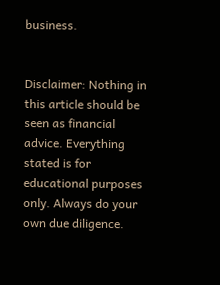business.


Disclaimer: Nothing in this article should be seen as financial advice. Everything stated is for educational purposes only. Always do your own due diligence.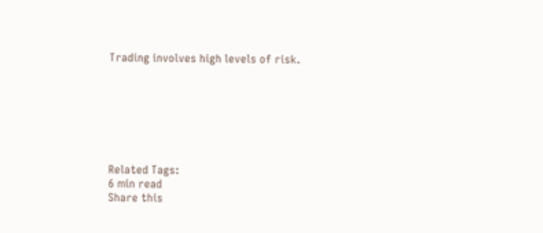Trading involves high levels of risk.







Related Tags:
6 min read
Share this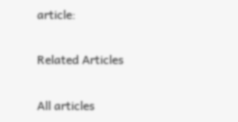article:

Related Articles

All articles